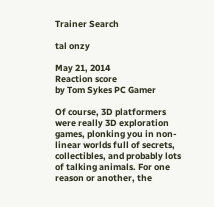Trainer Search

tal onzy

May 21, 2014
Reaction score
by Tom Sykes PC Gamer

Of course, 3D platformers were really 3D exploration games, plonking you in non-linear worlds full of secrets, collectibles, and probably lots of talking animals. For one reason or another, the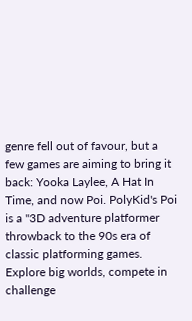genre fell out of favour, but a few games are aiming to bring it back: Yooka Laylee, A Hat In Time, and now Poi. PolyKid's Poi is a "3D adventure platformer throwback to the 90s era of classic platforming games. Explore big worlds, compete in challenge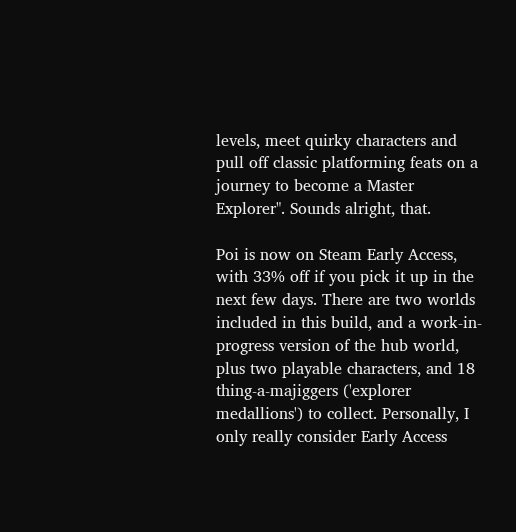levels, meet quirky characters and pull off classic platforming feats on a journey to become a Master Explorer". Sounds alright, that.

Poi is now on Steam Early Access, with 33% off if you pick it up in the next few days. There are two worlds included in this build, and a work-in-progress version of the hub world, plus two playable characters, and 18 thing-a-majiggers ('explorer medallions') to collect. Personally, I only really consider Early Access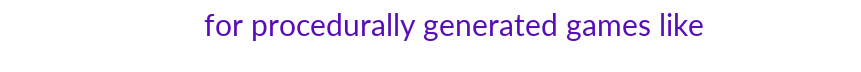for procedurally generated games like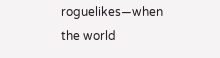roguelikes—when the world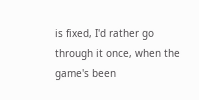is fixed, I'd rather go through it once, when the game's been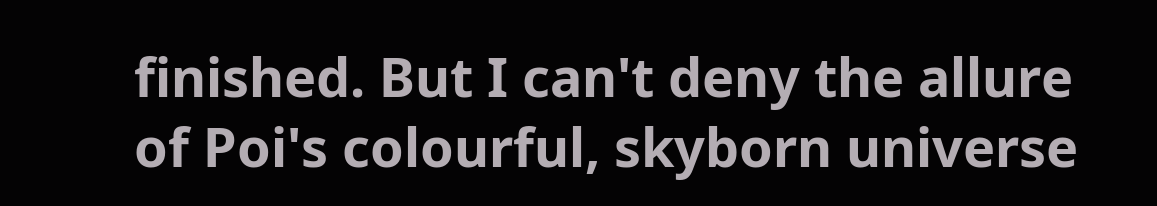finished. But I can't deny the allure of Poi's colourful, skyborn universe